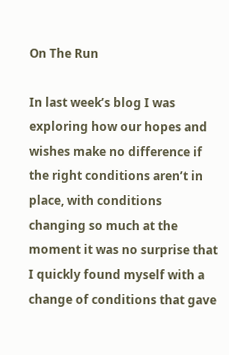On The Run

In last week’s blog I was exploring how our hopes and wishes make no difference if the right conditions aren’t in place, with conditions changing so much at the moment it was no surprise that I quickly found myself with a change of conditions that gave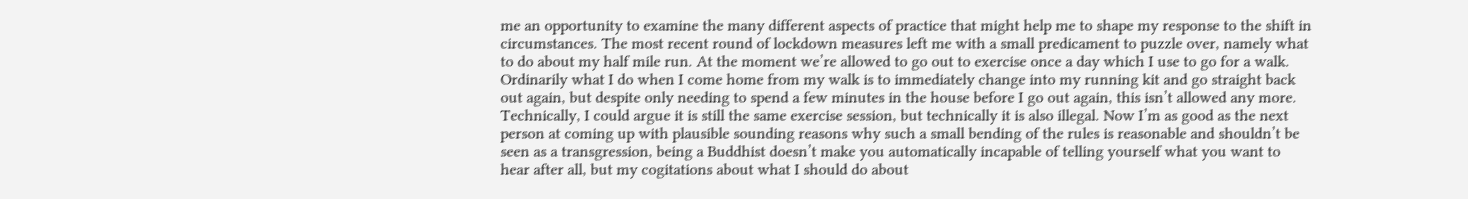me an opportunity to examine the many different aspects of practice that might help me to shape my response to the shift in circumstances. The most recent round of lockdown measures left me with a small predicament to puzzle over, namely what to do about my half mile run. At the moment we’re allowed to go out to exercise once a day which I use to go for a walk. Ordinarily what I do when I come home from my walk is to immediately change into my running kit and go straight back out again, but despite only needing to spend a few minutes in the house before I go out again, this isn’t allowed any more. Technically, I could argue it is still the same exercise session, but technically it is also illegal. Now I’m as good as the next person at coming up with plausible sounding reasons why such a small bending of the rules is reasonable and shouldn’t be seen as a transgression, being a Buddhist doesn’t make you automatically incapable of telling yourself what you want to hear after all, but my cogitations about what I should do about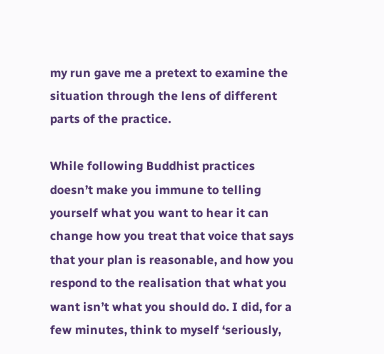my run gave me a pretext to examine the situation through the lens of different parts of the practice.

While following Buddhist practices doesn’t make you immune to telling yourself what you want to hear it can change how you treat that voice that says that your plan is reasonable, and how you respond to the realisation that what you want isn’t what you should do. I did, for a few minutes, think to myself ‘seriously,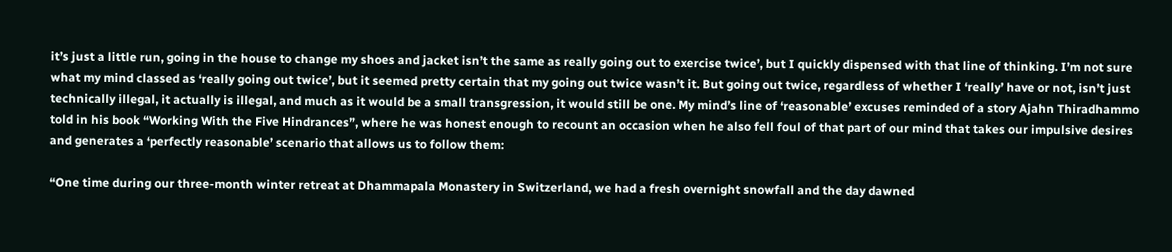it’s just a little run, going in the house to change my shoes and jacket isn’t the same as really going out to exercise twice’, but I quickly dispensed with that line of thinking. I’m not sure what my mind classed as ‘really going out twice’, but it seemed pretty certain that my going out twice wasn’t it. But going out twice, regardless of whether I ‘really’ have or not, isn’t just technically illegal, it actually is illegal, and much as it would be a small transgression, it would still be one. My mind’s line of ‘reasonable’ excuses reminded of a story Ajahn Thiradhammo told in his book “Working With the Five Hindrances”, where he was honest enough to recount an occasion when he also fell foul of that part of our mind that takes our impulsive desires and generates a ‘perfectly reasonable’ scenario that allows us to follow them:

“One time during our three-month winter retreat at Dhammapala Monastery in Switzerland, we had a fresh overnight snowfall and the day dawned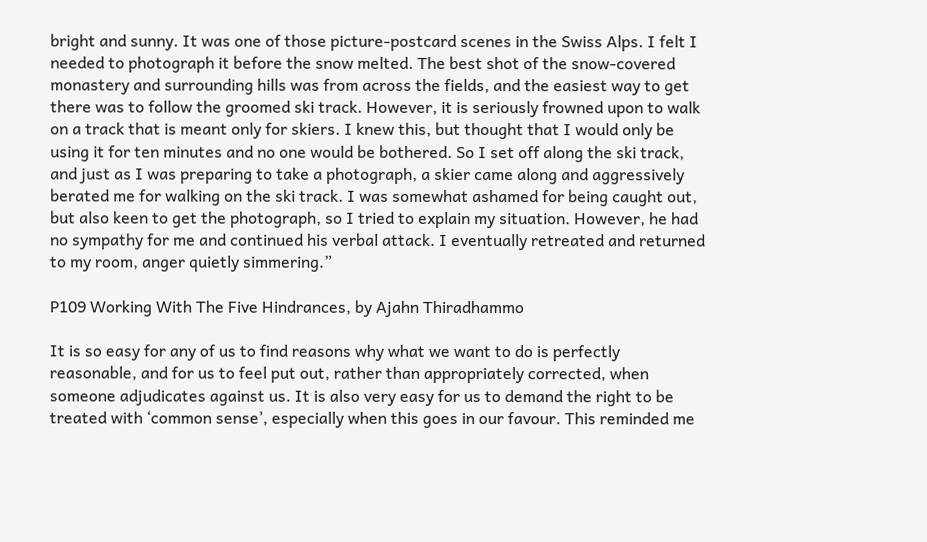bright and sunny. It was one of those picture-postcard scenes in the Swiss Alps. I felt I needed to photograph it before the snow melted. The best shot of the snow-covered monastery and surrounding hills was from across the fields, and the easiest way to get there was to follow the groomed ski track. However, it is seriously frowned upon to walk on a track that is meant only for skiers. I knew this, but thought that I would only be using it for ten minutes and no one would be bothered. So I set off along the ski track, and just as I was preparing to take a photograph, a skier came along and aggressively berated me for walking on the ski track. I was somewhat ashamed for being caught out, but also keen to get the photograph, so I tried to explain my situation. However, he had no sympathy for me and continued his verbal attack. I eventually retreated and returned to my room, anger quietly simmering.”

P109 Working With The Five Hindrances, by Ajahn Thiradhammo

It is so easy for any of us to find reasons why what we want to do is perfectly reasonable, and for us to feel put out, rather than appropriately corrected, when someone adjudicates against us. It is also very easy for us to demand the right to be treated with ‘common sense’, especially when this goes in our favour. This reminded me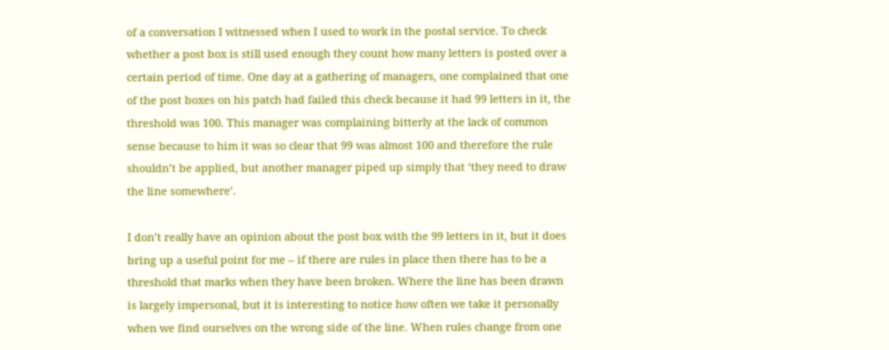of a conversation I witnessed when I used to work in the postal service. To check whether a post box is still used enough they count how many letters is posted over a certain period of time. One day at a gathering of managers, one complained that one of the post boxes on his patch had failed this check because it had 99 letters in it, the threshold was 100. This manager was complaining bitterly at the lack of common sense because to him it was so clear that 99 was almost 100 and therefore the rule shouldn’t be applied, but another manager piped up simply that ‘they need to draw the line somewhere’.

I don’t really have an opinion about the post box with the 99 letters in it, but it does bring up a useful point for me – if there are rules in place then there has to be a threshold that marks when they have been broken. Where the line has been drawn is largely impersonal, but it is interesting to notice how often we take it personally when we find ourselves on the wrong side of the line. When rules change from one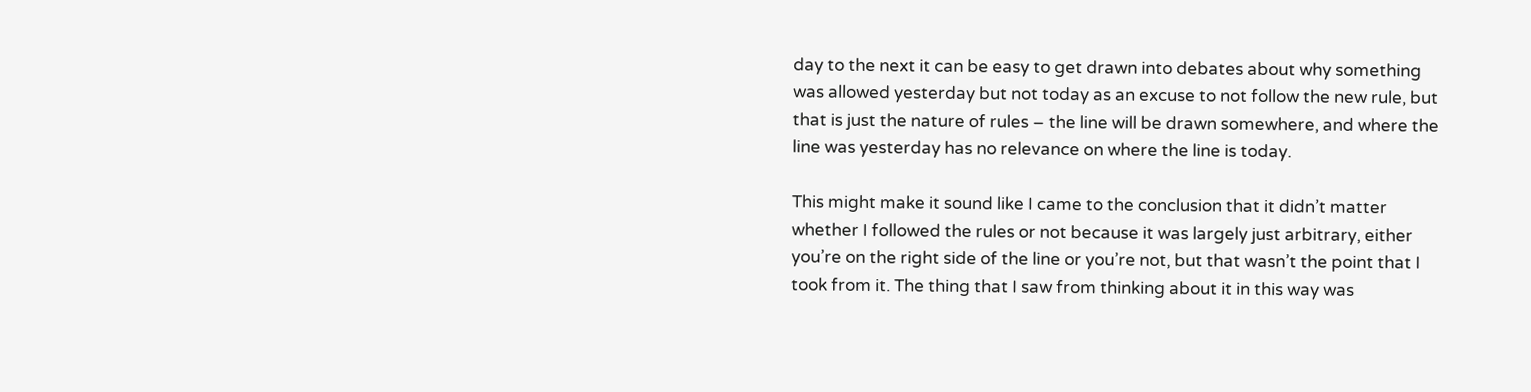day to the next it can be easy to get drawn into debates about why something was allowed yesterday but not today as an excuse to not follow the new rule, but that is just the nature of rules – the line will be drawn somewhere, and where the line was yesterday has no relevance on where the line is today.

This might make it sound like I came to the conclusion that it didn’t matter whether I followed the rules or not because it was largely just arbitrary, either you’re on the right side of the line or you’re not, but that wasn’t the point that I took from it. The thing that I saw from thinking about it in this way was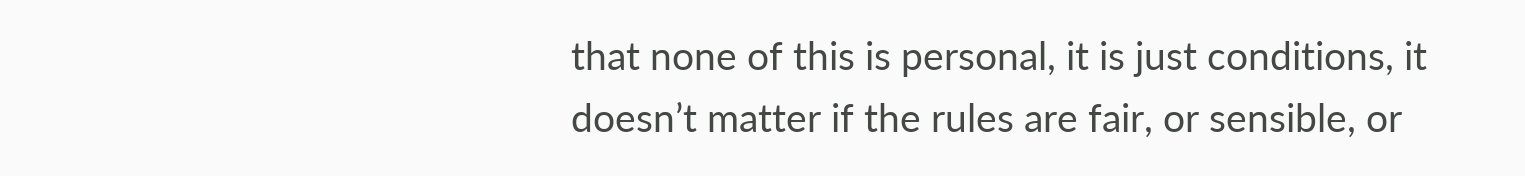that none of this is personal, it is just conditions, it doesn’t matter if the rules are fair, or sensible, or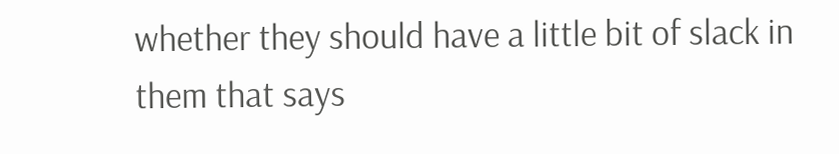whether they should have a little bit of slack in them that says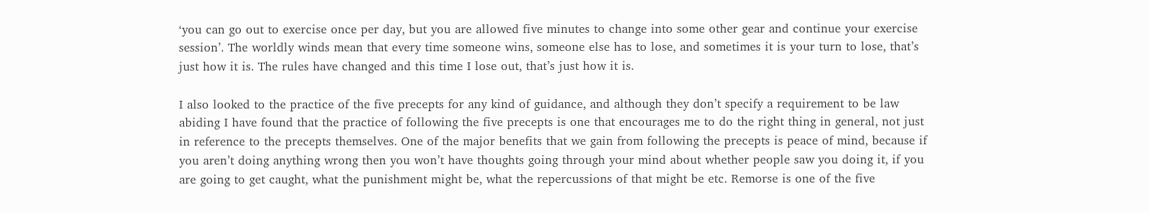‘you can go out to exercise once per day, but you are allowed five minutes to change into some other gear and continue your exercise session’. The worldly winds mean that every time someone wins, someone else has to lose, and sometimes it is your turn to lose, that’s just how it is. The rules have changed and this time I lose out, that’s just how it is.

I also looked to the practice of the five precepts for any kind of guidance, and although they don’t specify a requirement to be law abiding I have found that the practice of following the five precepts is one that encourages me to do the right thing in general, not just in reference to the precepts themselves. One of the major benefits that we gain from following the precepts is peace of mind, because if you aren’t doing anything wrong then you won’t have thoughts going through your mind about whether people saw you doing it, if you are going to get caught, what the punishment might be, what the repercussions of that might be etc. Remorse is one of the five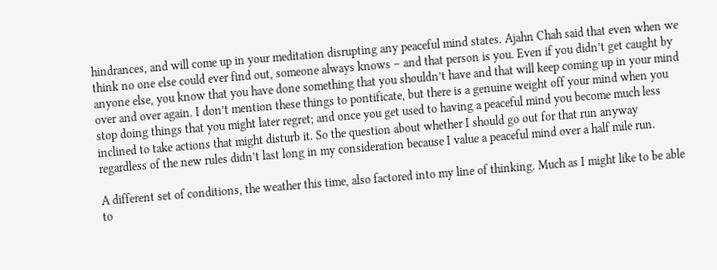hindrances, and will come up in your meditation disrupting any peaceful mind states. Ajahn Chah said that even when we think no one else could ever find out, someone always knows – and that person is you. Even if you didn’t get caught by anyone else, you know that you have done something that you shouldn’t have and that will keep coming up in your mind over and over again. I don’t mention these things to pontificate, but there is a genuine weight off your mind when you stop doing things that you might later regret; and once you get used to having a peaceful mind you become much less inclined to take actions that might disturb it. So the question about whether I should go out for that run anyway regardless of the new rules didn’t last long in my consideration because I value a peaceful mind over a half mile run.

A different set of conditions, the weather this time, also factored into my line of thinking. Much as I might like to be able to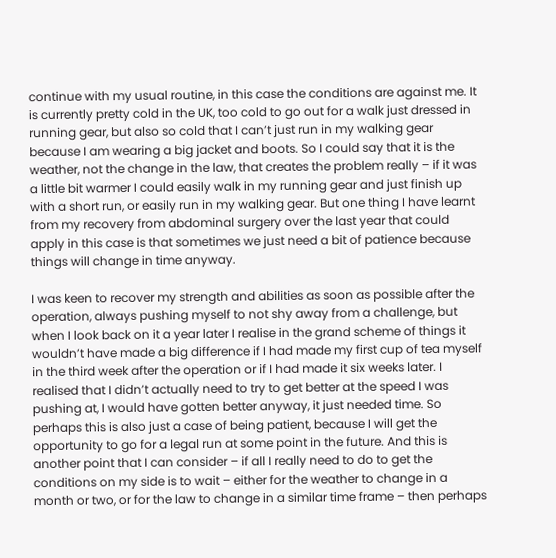continue with my usual routine, in this case the conditions are against me. It is currently pretty cold in the UK, too cold to go out for a walk just dressed in running gear, but also so cold that I can’t just run in my walking gear because I am wearing a big jacket and boots. So I could say that it is the weather, not the change in the law, that creates the problem really – if it was a little bit warmer I could easily walk in my running gear and just finish up with a short run, or easily run in my walking gear. But one thing I have learnt from my recovery from abdominal surgery over the last year that could apply in this case is that sometimes we just need a bit of patience because things will change in time anyway.

I was keen to recover my strength and abilities as soon as possible after the operation, always pushing myself to not shy away from a challenge, but when I look back on it a year later I realise in the grand scheme of things it wouldn’t have made a big difference if I had made my first cup of tea myself in the third week after the operation or if I had made it six weeks later. I realised that I didn’t actually need to try to get better at the speed I was pushing at, I would have gotten better anyway, it just needed time. So perhaps this is also just a case of being patient, because I will get the opportunity to go for a legal run at some point in the future. And this is another point that I can consider – if all I really need to do to get the conditions on my side is to wait – either for the weather to change in a month or two, or for the law to change in a similar time frame – then perhaps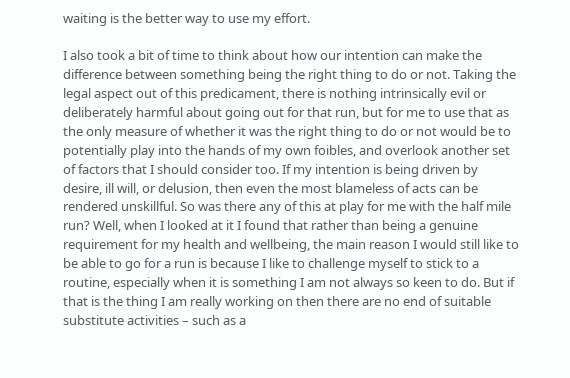waiting is the better way to use my effort.

I also took a bit of time to think about how our intention can make the difference between something being the right thing to do or not. Taking the legal aspect out of this predicament, there is nothing intrinsically evil or deliberately harmful about going out for that run, but for me to use that as the only measure of whether it was the right thing to do or not would be to potentially play into the hands of my own foibles, and overlook another set of factors that I should consider too. If my intention is being driven by desire, ill will, or delusion, then even the most blameless of acts can be rendered unskillful. So was there any of this at play for me with the half mile run? Well, when I looked at it I found that rather than being a genuine requirement for my health and wellbeing, the main reason I would still like to be able to go for a run is because I like to challenge myself to stick to a routine, especially when it is something I am not always so keen to do. But if that is the thing I am really working on then there are no end of suitable substitute activities – such as a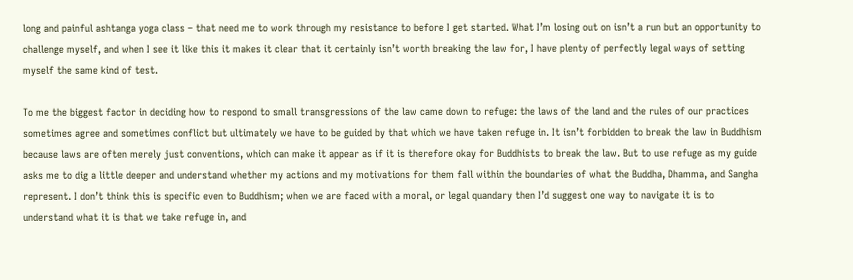long and painful ashtanga yoga class – that need me to work through my resistance to before I get started. What I’m losing out on isn’t a run but an opportunity to challenge myself, and when I see it like this it makes it clear that it certainly isn’t worth breaking the law for, I have plenty of perfectly legal ways of setting myself the same kind of test.

To me the biggest factor in deciding how to respond to small transgressions of the law came down to refuge: the laws of the land and the rules of our practices sometimes agree and sometimes conflict but ultimately we have to be guided by that which we have taken refuge in. It isn’t forbidden to break the law in Buddhism because laws are often merely just conventions, which can make it appear as if it is therefore okay for Buddhists to break the law. But to use refuge as my guide asks me to dig a little deeper and understand whether my actions and my motivations for them fall within the boundaries of what the Buddha, Dhamma, and Sangha represent. I don’t think this is specific even to Buddhism; when we are faced with a moral, or legal quandary then I’d suggest one way to navigate it is to understand what it is that we take refuge in, and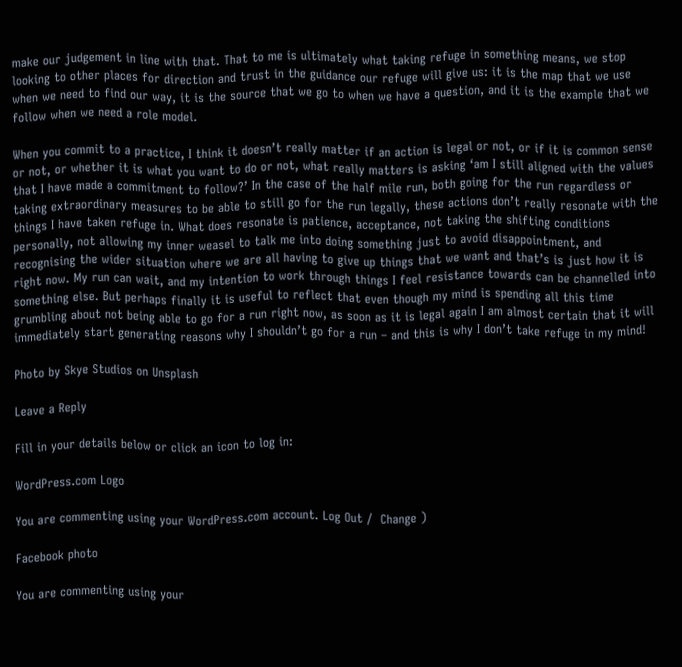make our judgement in line with that. That to me is ultimately what taking refuge in something means, we stop looking to other places for direction and trust in the guidance our refuge will give us: it is the map that we use when we need to find our way, it is the source that we go to when we have a question, and it is the example that we follow when we need a role model.

When you commit to a practice, I think it doesn’t really matter if an action is legal or not, or if it is common sense or not, or whether it is what you want to do or not, what really matters is asking ‘am I still aligned with the values that I have made a commitment to follow?’ In the case of the half mile run, both going for the run regardless or taking extraordinary measures to be able to still go for the run legally, these actions don’t really resonate with the things I have taken refuge in. What does resonate is patience, acceptance, not taking the shifting conditions personally, not allowing my inner weasel to talk me into doing something just to avoid disappointment, and recognising the wider situation where we are all having to give up things that we want and that’s is just how it is right now. My run can wait, and my intention to work through things I feel resistance towards can be channelled into something else. But perhaps finally it is useful to reflect that even though my mind is spending all this time grumbling about not being able to go for a run right now, as soon as it is legal again I am almost certain that it will immediately start generating reasons why I shouldn’t go for a run – and this is why I don’t take refuge in my mind!

Photo by Skye Studios on Unsplash

Leave a Reply

Fill in your details below or click an icon to log in:

WordPress.com Logo

You are commenting using your WordPress.com account. Log Out /  Change )

Facebook photo

You are commenting using your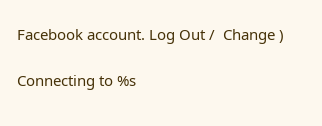Facebook account. Log Out /  Change )

Connecting to %s